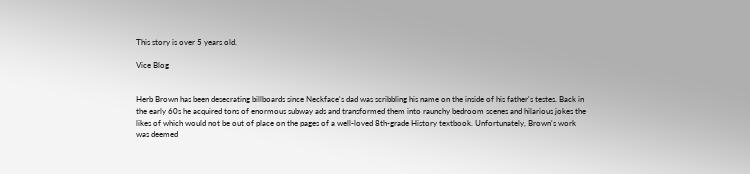This story is over 5 years old.

Vice Blog


Herb Brown has been desecrating billboards since Neckface's dad was scribbling his name on the inside of his father's testes. Back in the early 60s he acquired tons of enormous subway ads and transformed them into raunchy bedroom scenes and hilarious jokes the likes of which would not be out of place on the pages of a well-loved 8th-grade History textbook. Unfortunately, Brown's work was deemed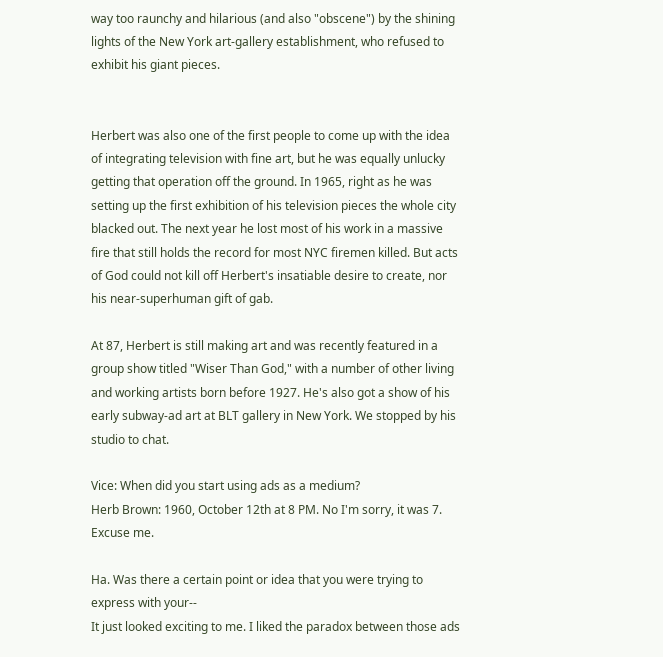way too raunchy and hilarious (and also "obscene") by the shining lights of the New York art-gallery establishment, who refused to exhibit his giant pieces.


Herbert was also one of the first people to come up with the idea of integrating television with fine art, but he was equally unlucky getting that operation off the ground. In 1965, right as he was setting up the first exhibition of his television pieces the whole city blacked out. The next year he lost most of his work in a massive fire that still holds the record for most NYC firemen killed. But acts of God could not kill off Herbert's insatiable desire to create, nor his near-superhuman gift of gab.

At 87, Herbert is still making art and was recently featured in a group show titled "Wiser Than God," with a number of other living and working artists born before 1927. He's also got a show of his early subway-ad art at BLT gallery in New York. We stopped by his studio to chat.

Vice: When did you start using ads as a medium?
Herb Brown: 1960, October 12th at 8 PM. No I'm sorry, it was 7. Excuse me.

Ha. Was there a certain point or idea that you were trying to express with your--
It just looked exciting to me. I liked the paradox between those ads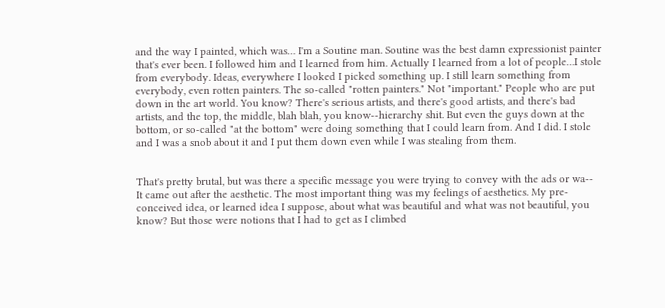and the way I painted, which was… I'm a Soutine man. Soutine was the best damn expressionist painter that's ever been. I followed him and I learned from him. Actually I learned from a lot of people…I stole from everybody. Ideas, everywhere I looked I picked something up. I still learn something from everybody, even rotten painters. The so-called "rotten painters." Not "important." People who are put down in the art world. You know? There's serious artists, and there's good artists, and there's bad artists, and the top, the middle, blah blah, you know--hierarchy shit. But even the guys down at the bottom, or so-called "at the bottom" were doing something that I could learn from. And I did. I stole and I was a snob about it and I put them down even while I was stealing from them.


That's pretty brutal, but was there a specific message you were trying to convey with the ads or wa--
It came out after the aesthetic. The most important thing was my feelings of aesthetics. My pre-conceived idea, or learned idea I suppose, about what was beautiful and what was not beautiful, you know? But those were notions that I had to get as I climbed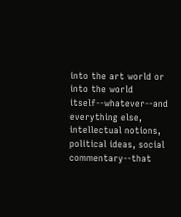into the art world or into the world itself--whatever--and everything else, intellectual notions, political ideas, social commentary--that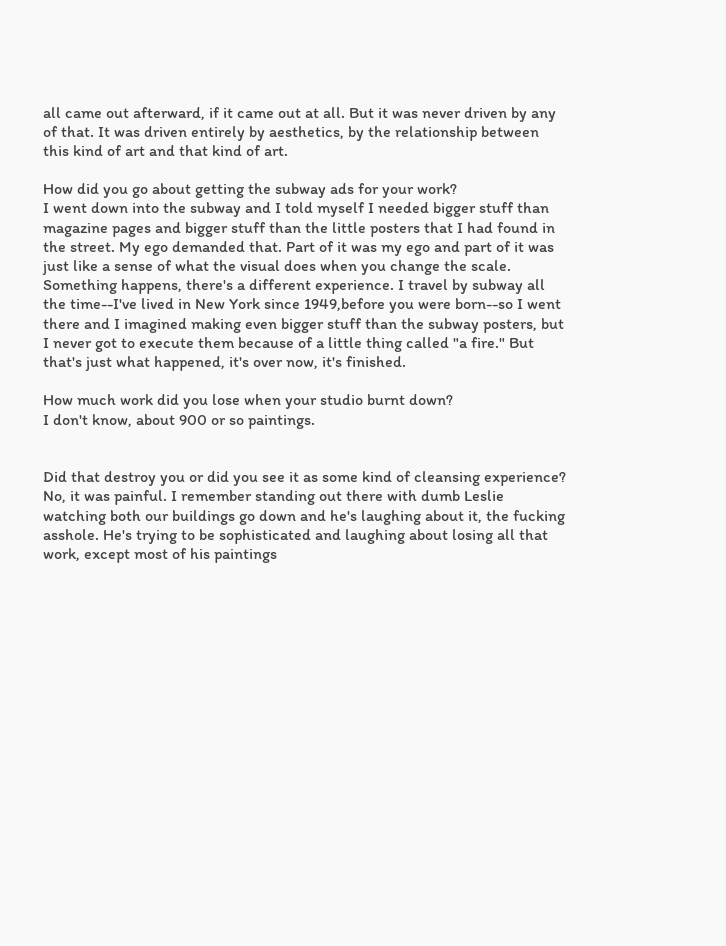all came out afterward, if it came out at all. But it was never driven by any of that. It was driven entirely by aesthetics, by the relationship between this kind of art and that kind of art.

How did you go about getting the subway ads for your work?
I went down into the subway and I told myself I needed bigger stuff than magazine pages and bigger stuff than the little posters that I had found in the street. My ego demanded that. Part of it was my ego and part of it was just like a sense of what the visual does when you change the scale. Something happens, there's a different experience. I travel by subway all the time--I've lived in New York since 1949,before you were born--so I went there and I imagined making even bigger stuff than the subway posters, but I never got to execute them because of a little thing called "a fire." But that's just what happened, it's over now, it's finished.

How much work did you lose when your studio burnt down?
I don't know, about 900 or so paintings.


Did that destroy you or did you see it as some kind of cleansing experience?
No, it was painful. I remember standing out there with dumb Leslie watching both our buildings go down and he's laughing about it, the fucking asshole. He's trying to be sophisticated and laughing about losing all that work, except most of his paintings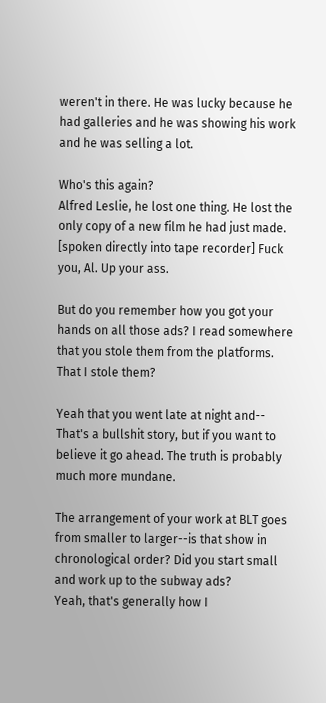weren't in there. He was lucky because he had galleries and he was showing his work and he was selling a lot.

Who's this again?
Alfred Leslie, he lost one thing. He lost the only copy of a new film he had just made. [spoken directly into tape recorder] Fuck you, Al. Up your ass.

But do you remember how you got your hands on all those ads? I read somewhere that you stole them from the platforms.
That I stole them?

Yeah that you went late at night and--
That's a bullshit story, but if you want to believe it go ahead. The truth is probably much more mundane.

The arrangement of your work at BLT goes from smaller to larger--is that show in chronological order? Did you start small and work up to the subway ads?
Yeah, that's generally how I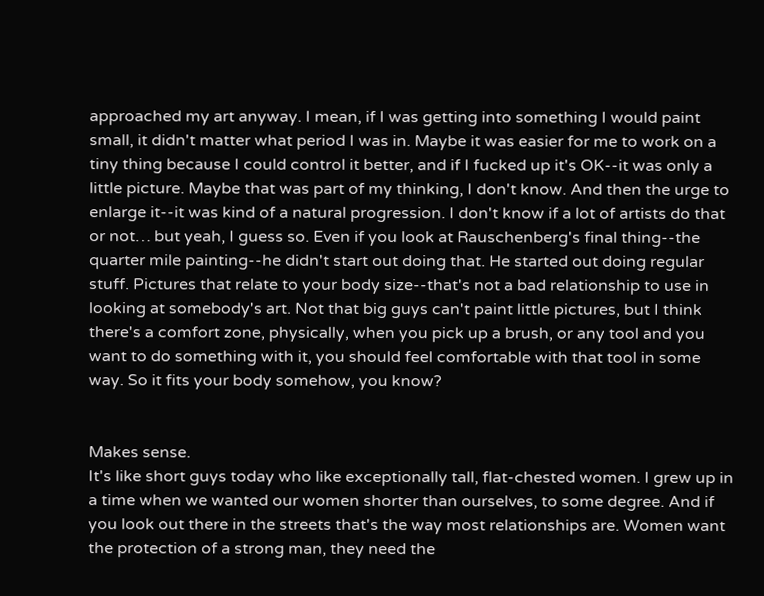approached my art anyway. I mean, if I was getting into something I would paint small, it didn't matter what period I was in. Maybe it was easier for me to work on a tiny thing because I could control it better, and if I fucked up it's OK--it was only a little picture. Maybe that was part of my thinking, I don't know. And then the urge to enlarge it--it was kind of a natural progression. I don't know if a lot of artists do that or not… but yeah, I guess so. Even if you look at Rauschenberg's final thing--the quarter mile painting--he didn't start out doing that. He started out doing regular stuff. Pictures that relate to your body size--that's not a bad relationship to use in looking at somebody's art. Not that big guys can't paint little pictures, but I think there's a comfort zone, physically, when you pick up a brush, or any tool and you want to do something with it, you should feel comfortable with that tool in some way. So it fits your body somehow, you know?


Makes sense.
It's like short guys today who like exceptionally tall, flat-chested women. I grew up in a time when we wanted our women shorter than ourselves, to some degree. And if you look out there in the streets that's the way most relationships are. Women want the protection of a strong man, they need the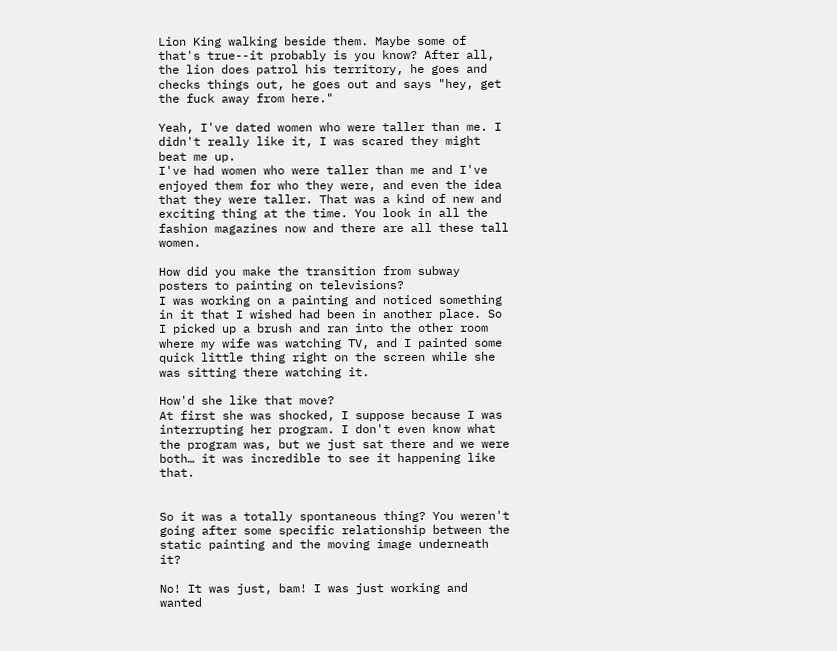Lion King walking beside them. Maybe some of that's true--it probably is you know? After all, the lion does patrol his territory, he goes and checks things out, he goes out and says "hey, get the fuck away from here."

Yeah, I've dated women who were taller than me. I didn't really like it, I was scared they might beat me up.
I've had women who were taller than me and I've enjoyed them for who they were, and even the idea that they were taller. That was a kind of new and exciting thing at the time. You look in all the fashion magazines now and there are all these tall women.

How did you make the transition from subway posters to painting on televisions?
I was working on a painting and noticed something in it that I wished had been in another place. So I picked up a brush and ran into the other room where my wife was watching TV, and I painted some quick little thing right on the screen while she was sitting there watching it.

How'd she like that move?
At first she was shocked, I suppose because I was interrupting her program. I don't even know what the program was, but we just sat there and we were both… it was incredible to see it happening like that.


So it was a totally spontaneous thing? You weren't going after some specific relationship between the static painting and the moving image underneath it?

No! It was just, bam! I was just working and wanted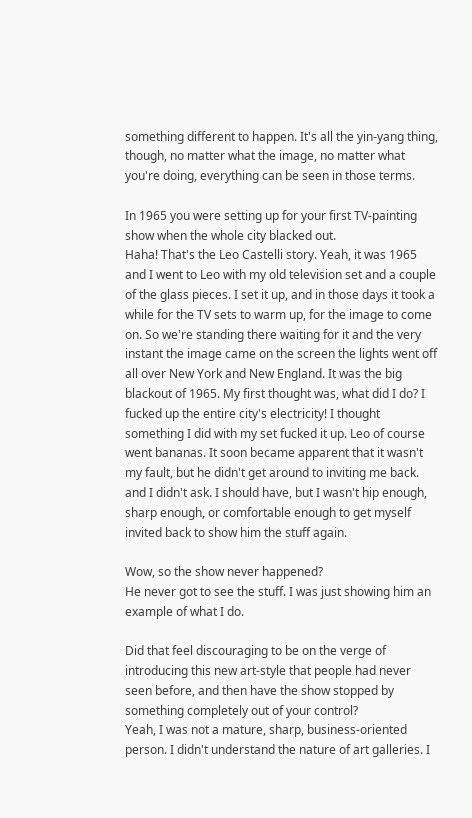something different to happen. It's all the yin-yang thing, though, no matter what the image, no matter what you're doing, everything can be seen in those terms.

In 1965 you were setting up for your first TV-painting show when the whole city blacked out.
Haha! That's the Leo Castelli story. Yeah, it was 1965 and I went to Leo with my old television set and a couple of the glass pieces. I set it up, and in those days it took a while for the TV sets to warm up, for the image to come on. So we're standing there waiting for it and the very instant the image came on the screen the lights went off all over New York and New England. It was the big blackout of 1965. My first thought was, what did I do? I fucked up the entire city's electricity! I thought something I did with my set fucked it up. Leo of course went bananas. It soon became apparent that it wasn't my fault, but he didn't get around to inviting me back. and I didn't ask. I should have, but I wasn't hip enough, sharp enough, or comfortable enough to get myself invited back to show him the stuff again.

Wow, so the show never happened?
He never got to see the stuff. I was just showing him an example of what I do.

Did that feel discouraging to be on the verge of introducing this new art-style that people had never seen before, and then have the show stopped by something completely out of your control?
Yeah, I was not a mature, sharp, business-oriented person. I didn't understand the nature of art galleries. I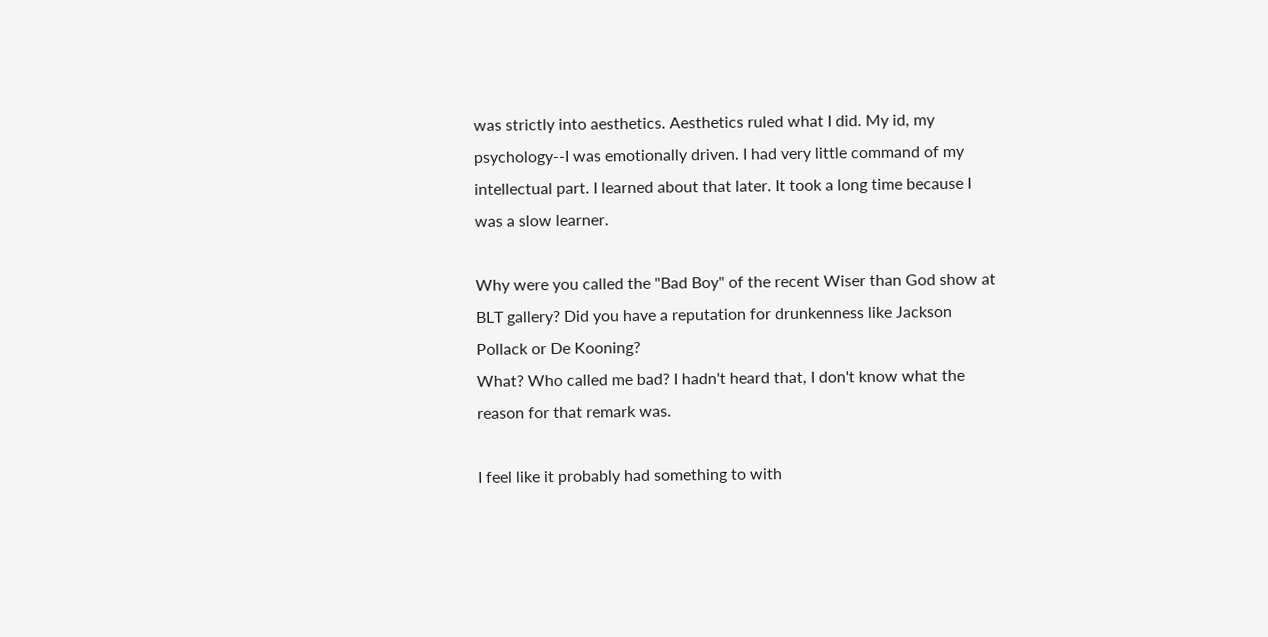was strictly into aesthetics. Aesthetics ruled what I did. My id, my psychology--I was emotionally driven. I had very little command of my intellectual part. I learned about that later. It took a long time because I was a slow learner.

Why were you called the "Bad Boy" of the recent Wiser than God show at BLT gallery? Did you have a reputation for drunkenness like Jackson Pollack or De Kooning?
What? Who called me bad? I hadn't heard that, I don't know what the reason for that remark was.

I feel like it probably had something to with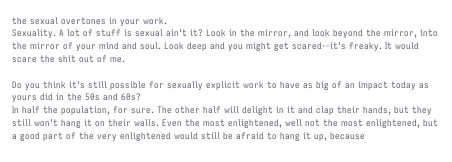the sexual overtones in your work.
Sexuality. A lot of stuff is sexual ain't it? Look in the mirror, and look beyond the mirror, into the mirror of your mind and soul. Look deep and you might get scared--it's freaky. It would scare the shit out of me.

Do you think it's still possible for sexually explicit work to have as big of an impact today as yours did in the 50s and 60s?
In half the population, for sure. The other half will delight in it and clap their hands, but they still won't hang it on their walls. Even the most enlightened, well not the most enlightened, but a good part of the very enlightened would still be afraid to hang it up, because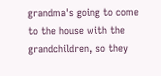grandma's going to come to the house with the grandchildren, so they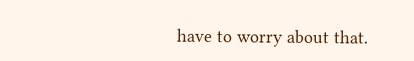have to worry about that.